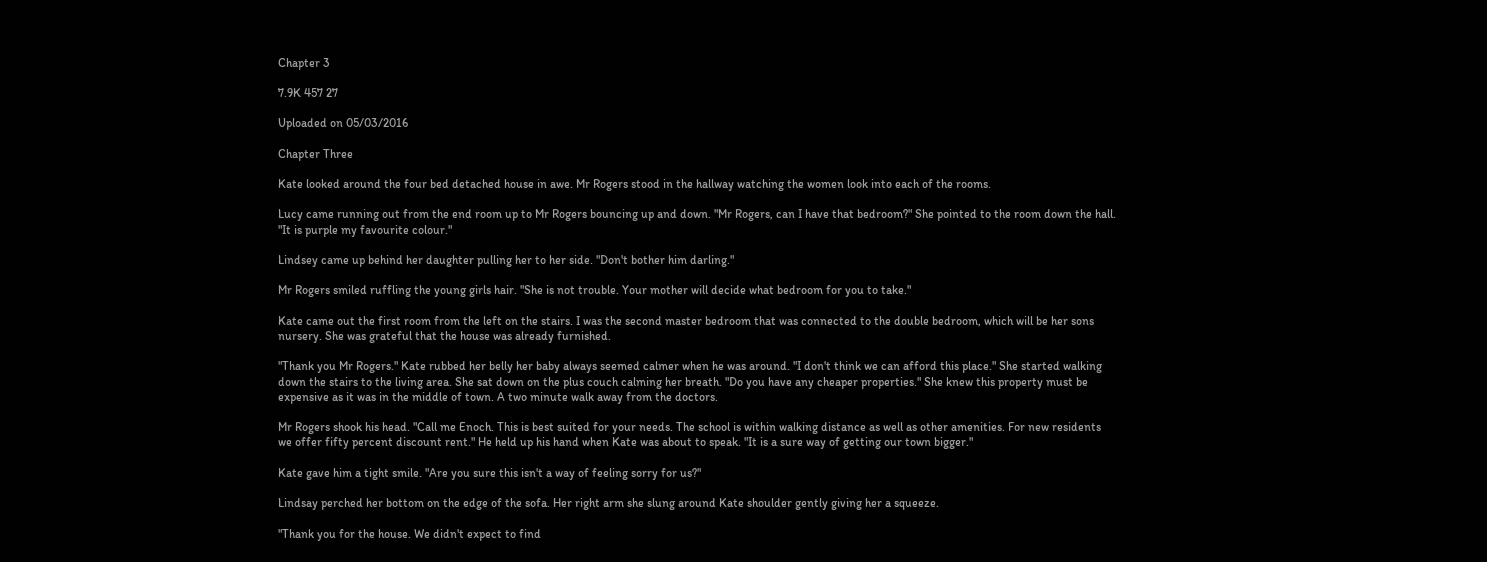Chapter 3

7.9K 457 27

Uploaded on 05/03/2016

Chapter Three

Kate looked around the four bed detached house in awe. Mr Rogers stood in the hallway watching the women look into each of the rooms.

Lucy came running out from the end room up to Mr Rogers bouncing up and down. "Mr Rogers, can I have that bedroom?" She pointed to the room down the hall. "It is purple my favourite colour."

Lindsey came up behind her daughter pulling her to her side. "Don't bother him darling."

Mr Rogers smiled ruffling the young girls hair. "She is not trouble. Your mother will decide what bedroom for you to take."

Kate came out the first room from the left on the stairs. I was the second master bedroom that was connected to the double bedroom, which will be her sons nursery. She was grateful that the house was already furnished.

"Thank you Mr Rogers." Kate rubbed her belly her baby always seemed calmer when he was around. "I don't think we can afford this place." She started walking down the stairs to the living area. She sat down on the plus couch calming her breath. "Do you have any cheaper properties." She knew this property must be expensive as it was in the middle of town. A two minute walk away from the doctors.

Mr Rogers shook his head. "Call me Enoch. This is best suited for your needs. The school is within walking distance as well as other amenities. For new residents we offer fifty percent discount rent." He held up his hand when Kate was about to speak. "It is a sure way of getting our town bigger."

Kate gave him a tight smile. "Are you sure this isn't a way of feeling sorry for us?"

Lindsay perched her bottom on the edge of the sofa. Her right arm she slung around Kate shoulder gently giving her a squeeze.

"Thank you for the house. We didn't expect to find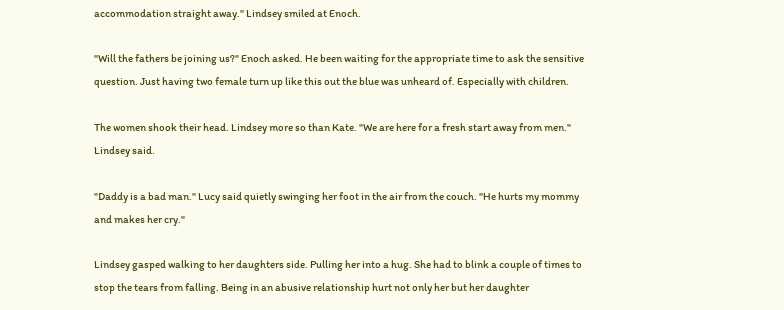accommodation straight away." Lindsey smiled at Enoch.

"Will the fathers be joining us?" Enoch asked. He been waiting for the appropriate time to ask the sensitive question. Just having two female turn up like this out the blue was unheard of. Especially with children.

The women shook their head. Lindsey more so than Kate. "We are here for a fresh start away from men." Lindsey said.

"Daddy is a bad man." Lucy said quietly swinging her foot in the air from the couch. "He hurts my mommy and makes her cry."

Lindsey gasped walking to her daughters side. Pulling her into a hug. She had to blink a couple of times to stop the tears from falling. Being in an abusive relationship hurt not only her but her daughter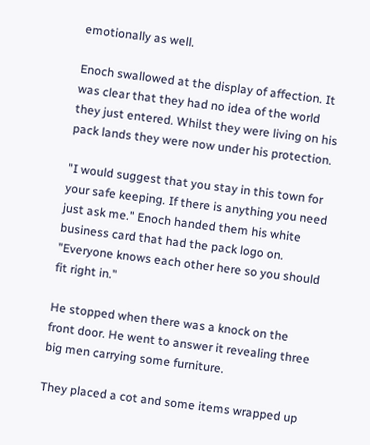emotionally as well.

Enoch swallowed at the display of affection. It was clear that they had no idea of the world they just entered. Whilst they were living on his pack lands they were now under his protection.

"I would suggest that you stay in this town for your safe keeping. If there is anything you need just ask me." Enoch handed them his white business card that had the pack logo on. "Everyone knows each other here so you should fit right in."

He stopped when there was a knock on the front door. He went to answer it revealing three big men carrying some furniture.

They placed a cot and some items wrapped up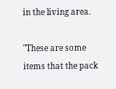in the living area.

"These are some items that the pack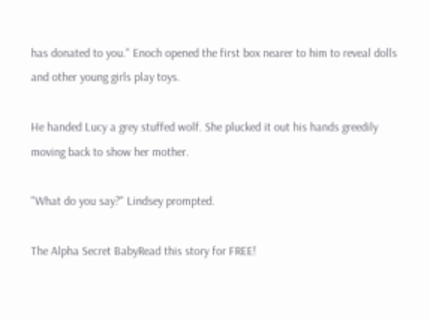has donated to you." Enoch opened the first box nearer to him to reveal dolls and other young girls play toys.

He handed Lucy a grey stuffed wolf. She plucked it out his hands greedily moving back to show her mother.

"What do you say?" Lindsey prompted.

The Alpha Secret BabyRead this story for FREE!